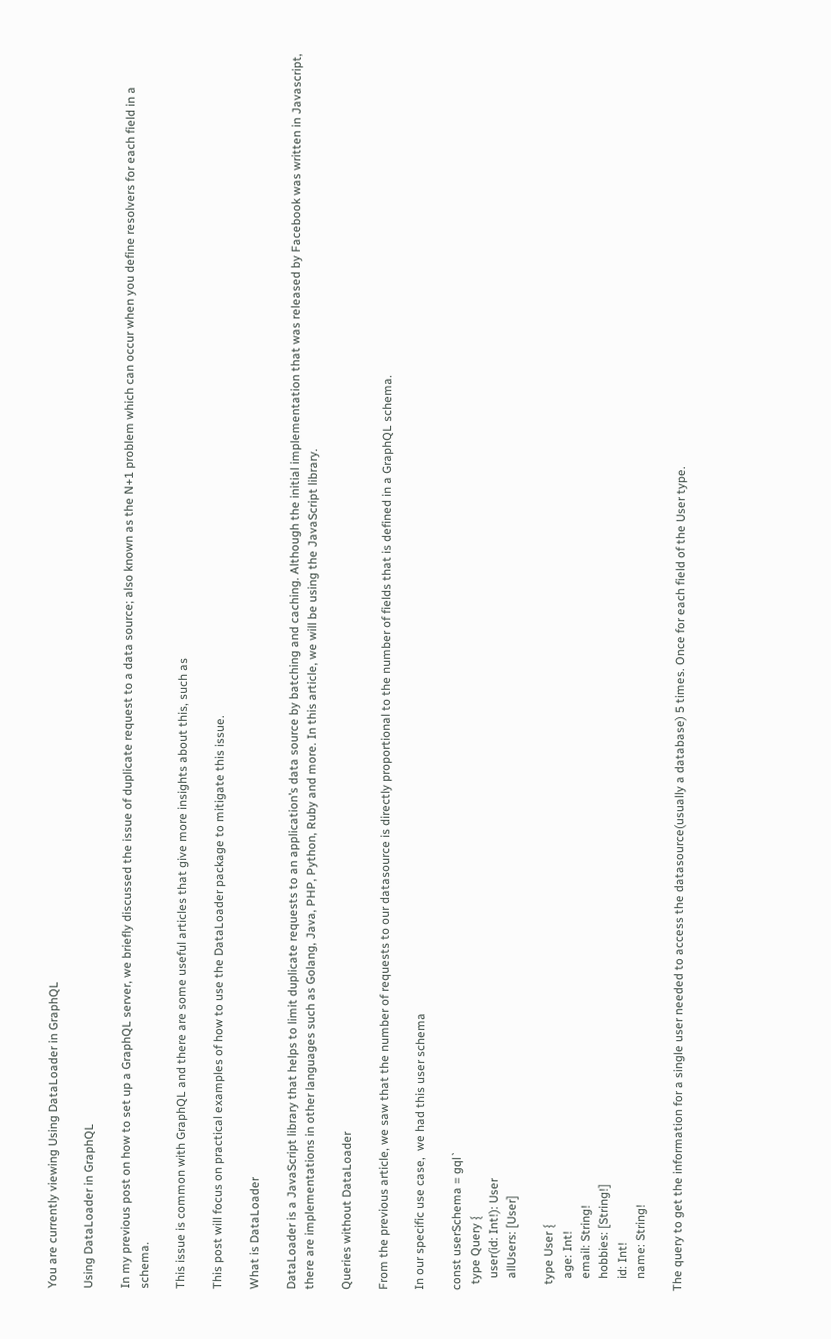You are currently viewing Using DataLoader in GraphQL

Using DataLoader in GraphQL

In my previous post on how to set up a GraphQL server, we briefly discussed the issue of duplicate request to a data source; also known as the N+1 problem which can occur when you define resolvers for each field in a schema.

This issue is common with GraphQL and there are some useful articles that give more insights about this, such as

This post will focus on practical examples of how to use the DataLoader package to mitigate this issue.

What is DataLoader

DataLoader is a JavaScript library that helps to limit duplicate requests to an application’s data source by batching and caching. Although the initial implementation that was released by Facebook was written in Javascript, there are implementations in other languages such as Golang, Java, PHP, Python, Ruby and more. In this article, we will be using the JavaScript library.

Queries without DataLoader

From the previous article, we saw that the number of requests to our datasource is directly proportional to the number of fields that is defined in a GraphQL schema.

In our specific use case,  we had this user schema

const userSchema = gql`
  type Query {
    user(id: Int!): User
    allUsers: [User]

  type User {
    age: Int!
    email: String!
    hobbies: [String!]
    id: Int!
    name: String!

The query to get the information for a single user needed to access the datasource(usually a database) 5 times. Once for each field of the User type.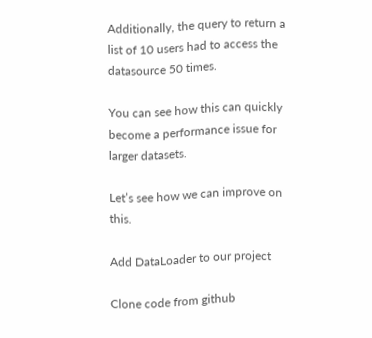Additionally, the query to return a list of 10 users had to access the datasource 50 times.

You can see how this can quickly become a performance issue for larger datasets.

Let’s see how we can improve on this.

Add DataLoader to our project

Clone code from github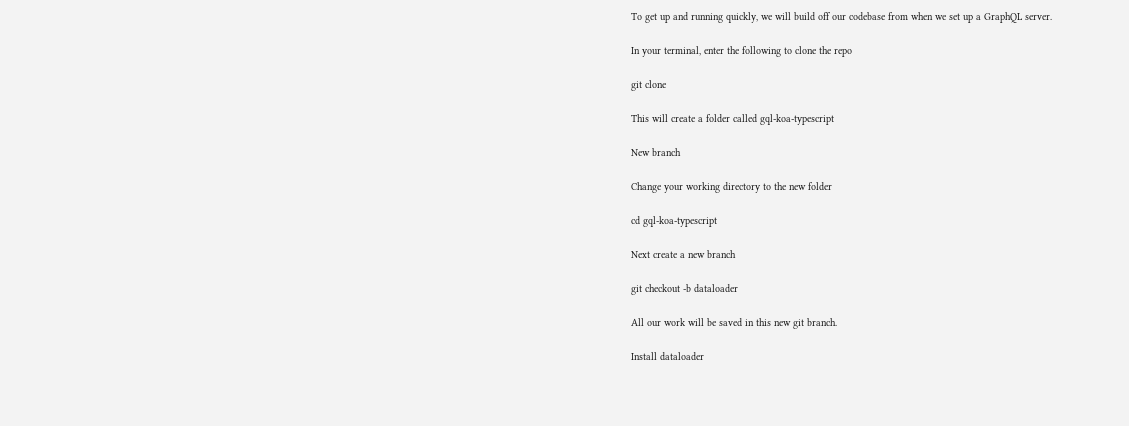To get up and running quickly, we will build off our codebase from when we set up a GraphQL server.

In your terminal, enter the following to clone the repo

git clone

This will create a folder called gql-koa-typescript

New branch

Change your working directory to the new folder

cd gql-koa-typescript

Next create a new branch

git checkout -b dataloader

All our work will be saved in this new git branch.

Install dataloader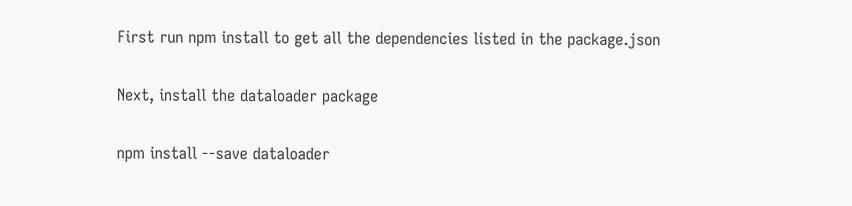First run npm install to get all the dependencies listed in the package.json

Next, install the dataloader package

npm install --save dataloader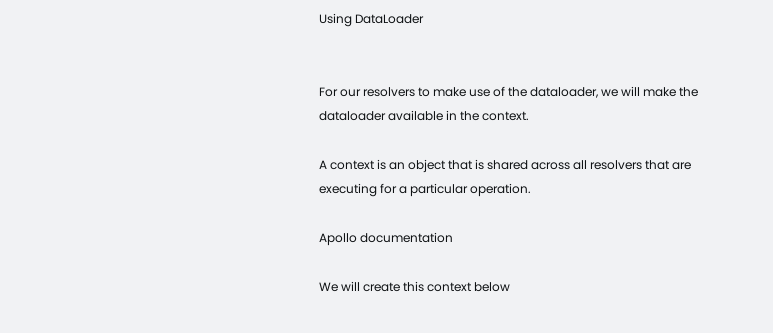Using DataLoader


For our resolvers to make use of the dataloader, we will make the dataloader available in the context.

A context is an object that is shared across all resolvers that are executing for a particular operation.

Apollo documentation

We will create this context below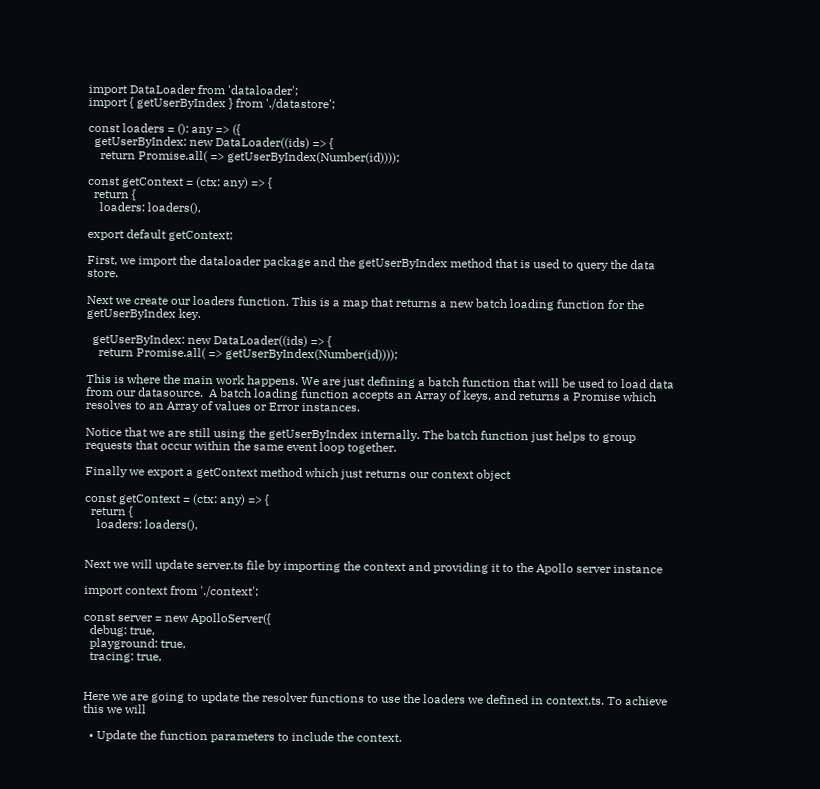import DataLoader from 'dataloader';
import { getUserByIndex } from './datastore';

const loaders = (): any => ({
  getUserByIndex: new DataLoader((ids) => {
    return Promise.all( => getUserByIndex(Number(id))));

const getContext = (ctx: any) => {
  return {
    loaders: loaders(),

export default getContext;

First, we import the dataloader package and the getUserByIndex method that is used to query the data store.

Next we create our loaders function. This is a map that returns a new batch loading function for the getUserByIndex key.

  getUserByIndex: new DataLoader((ids) => {
    return Promise.all( => getUserByIndex(Number(id))));

This is where the main work happens. We are just defining a batch function that will be used to load data from our datasource.  A batch loading function accepts an Array of keys, and returns a Promise which resolves to an Array of values or Error instances.

Notice that we are still using the getUserByIndex internally. The batch function just helps to group requests that occur within the same event loop together.

Finally we export a getContext method which just returns our context object

const getContext = (ctx: any) => {
  return {
    loaders: loaders(),


Next we will update server.ts file by importing the context and providing it to the Apollo server instance

import context from './context';

const server = new ApolloServer({
  debug: true,
  playground: true,
  tracing: true,


Here we are going to update the resolver functions to use the loaders we defined in context.ts. To achieve this we will

  • Update the function parameters to include the context.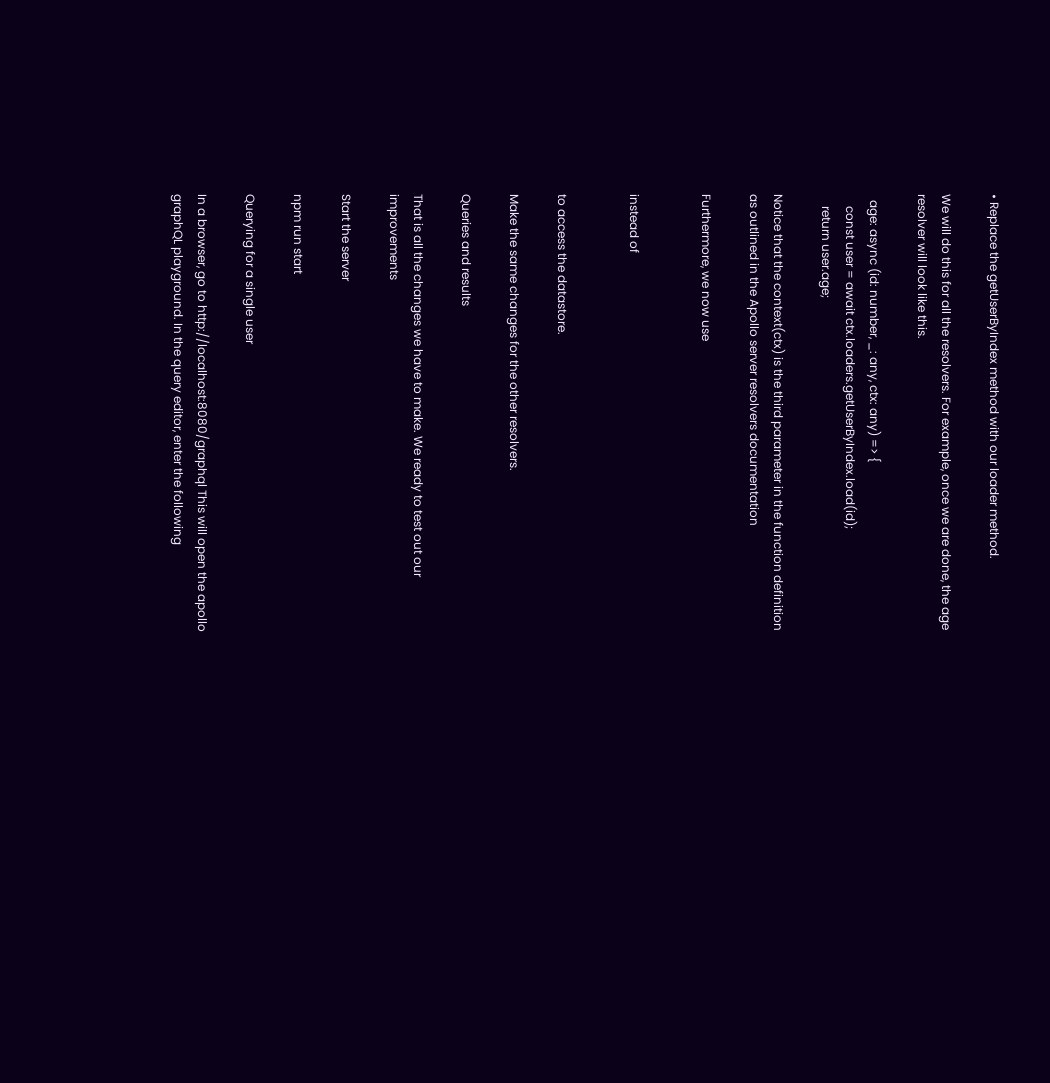• Replace the getUserByIndex method with our loader method.

We will do this for all the resolvers. For example, once we are done, the age resolver will look like this.

  age: async (id: number, _: any, ctx: any) => {
    const user = await ctx.loaders.getUserByIndex.load(id);
    return user.age;

Notice that the context(ctx) is the third parameter in the function definition as outlined in the Apollo server resolvers documentation

Furthermore, we now use


instead of


to access the datastore.

Make the same changes for the other resolvers.

Queries and results

That is all the changes we have to make. We ready to test out our improvements

Start the server

npm run start

Querying for a single user

In a browser, go to http://localhost:8080/graphql This will open the apollo graphQL playground. In the query editor, enter the following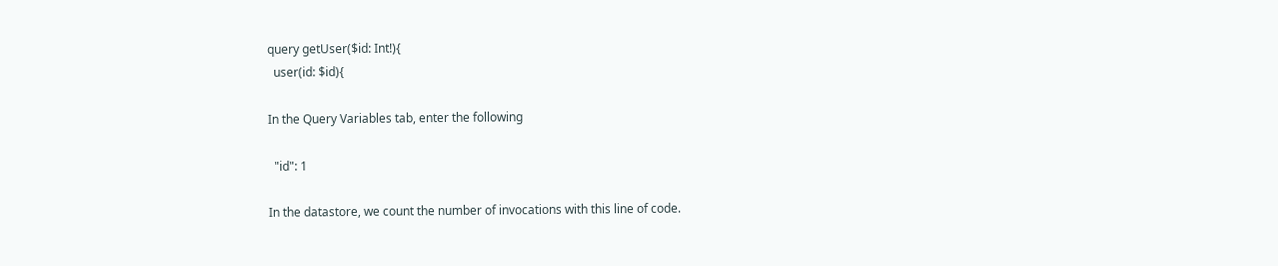query getUser($id: Int!){
  user(id: $id){

In the Query Variables tab, enter the following

  "id": 1

In the datastore, we count the number of invocations with this line of code.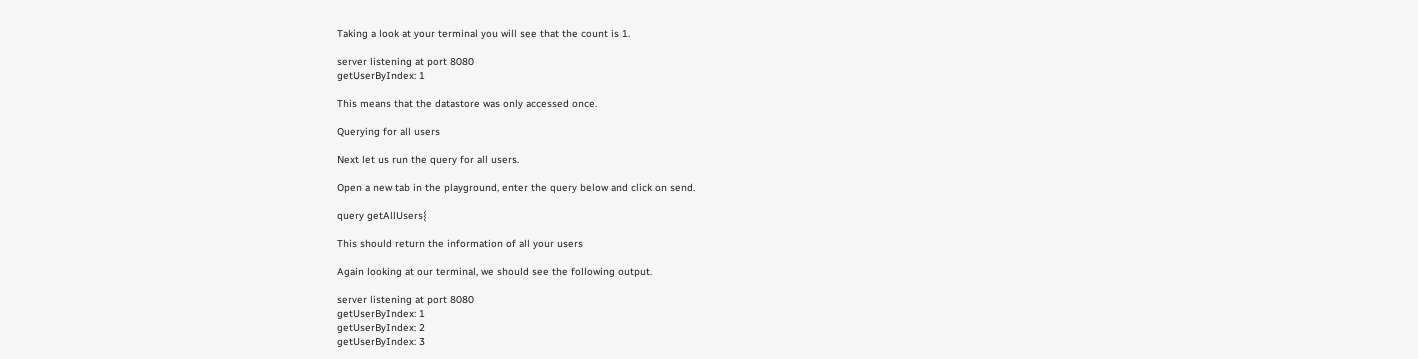Taking a look at your terminal you will see that the count is 1.

server listening at port 8080
getUserByIndex: 1

This means that the datastore was only accessed once.

Querying for all users

Next let us run the query for all users.

Open a new tab in the playground, enter the query below and click on send.

query getAllUsers{

This should return the information of all your users

Again looking at our terminal, we should see the following output.

server listening at port 8080
getUserByIndex: 1
getUserByIndex: 2
getUserByIndex: 3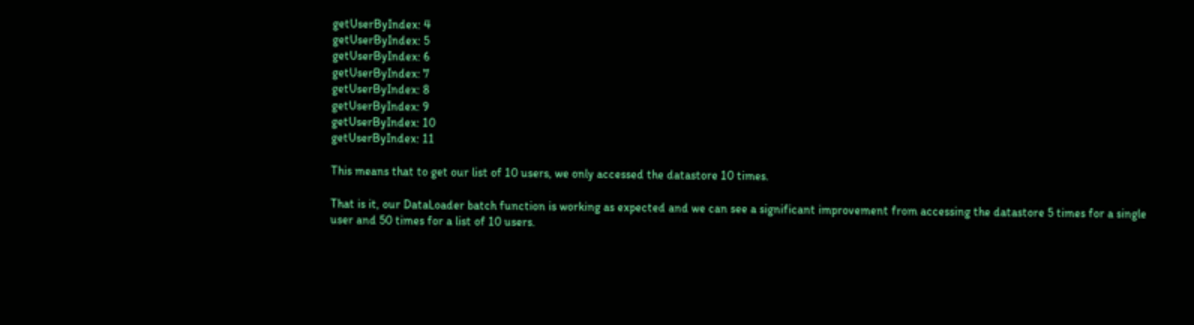getUserByIndex: 4
getUserByIndex: 5
getUserByIndex: 6
getUserByIndex: 7
getUserByIndex: 8
getUserByIndex: 9
getUserByIndex: 10
getUserByIndex: 11

This means that to get our list of 10 users, we only accessed the datastore 10 times.

That is it, our DataLoader batch function is working as expected and we can see a significant improvement from accessing the datastore 5 times for a single user and 50 times for a list of 10 users.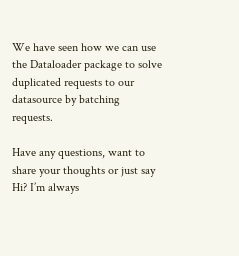We have seen how we can use the Dataloader package to solve duplicated requests to our datasource by batching requests.

Have any questions, want to share your thoughts or just say Hi? I’m always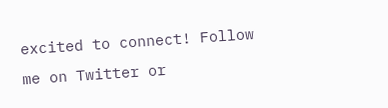excited to connect! Follow me on Twitter or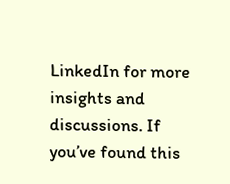LinkedIn for more insights and discussions. If you’ve found this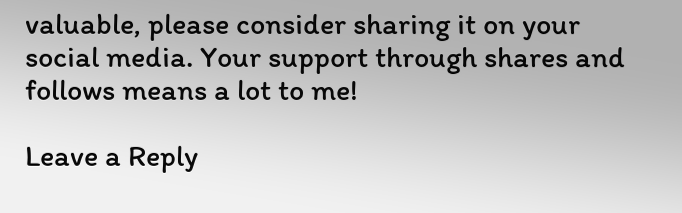valuable, please consider sharing it on your social media. Your support through shares and follows means a lot to me!

Leave a Reply